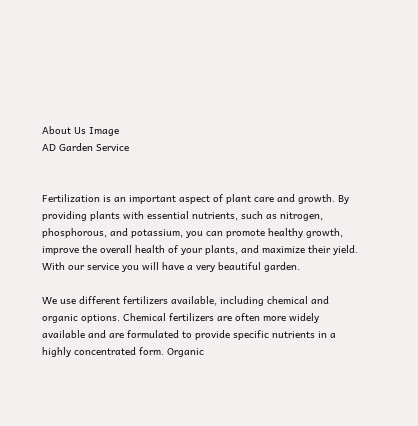About Us Image
AD Garden Service


Fertilization is an important aspect of plant care and growth. By providing plants with essential nutrients, such as nitrogen, phosphorous, and potassium, you can promote healthy growth, improve the overall health of your plants, and maximize their yield. With our service you will have a very beautiful garden.

We use different fertilizers available, including chemical and organic options. Chemical fertilizers are often more widely available and are formulated to provide specific nutrients in a highly concentrated form. Organic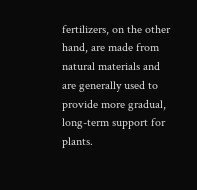fertilizers, on the other hand, are made from natural materials and are generally used to provide more gradual, long-term support for plants.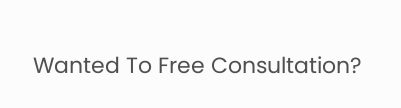Wanted To Free Consultation?